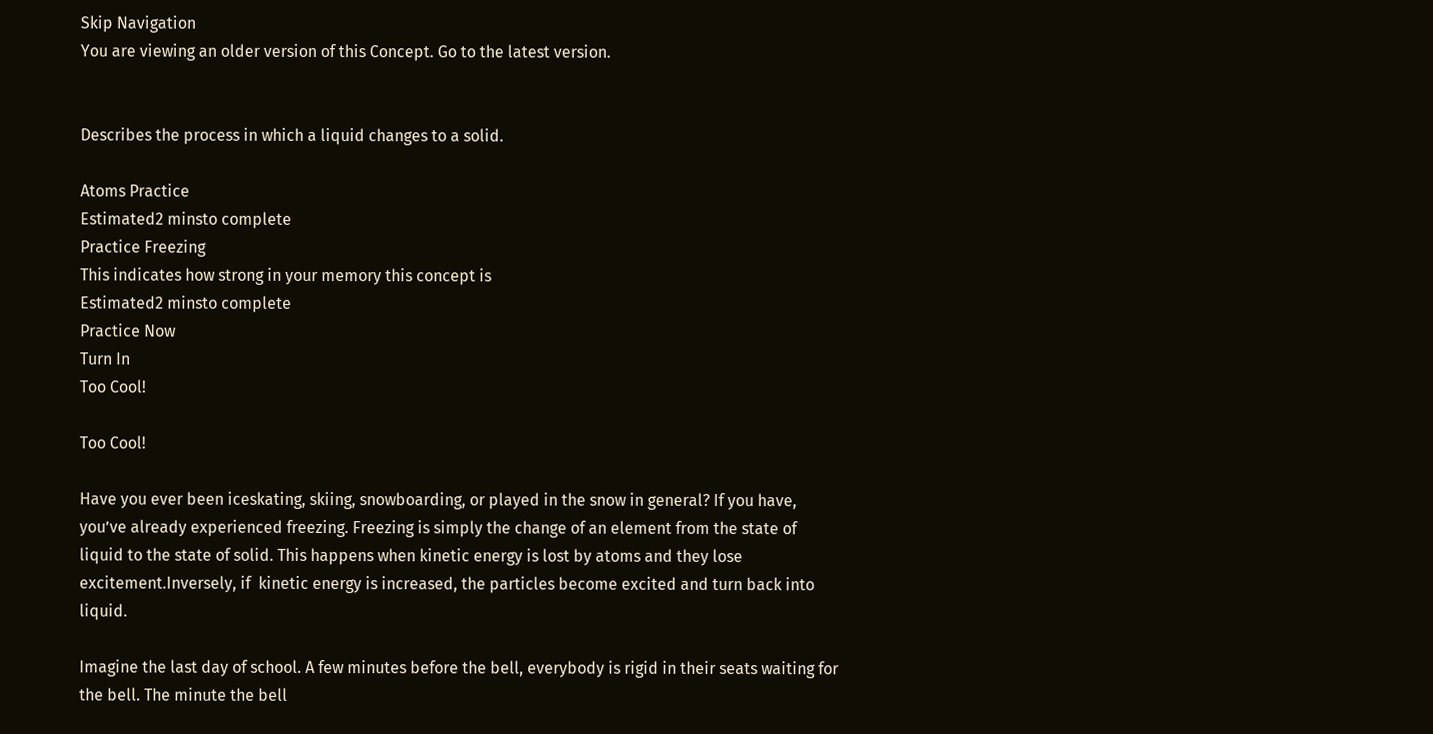Skip Navigation
You are viewing an older version of this Concept. Go to the latest version.


Describes the process in which a liquid changes to a solid.

Atoms Practice
Estimated2 minsto complete
Practice Freezing
This indicates how strong in your memory this concept is
Estimated2 minsto complete
Practice Now
Turn In
Too Cool!

Too Cool!

Have you ever been iceskating, skiing, snowboarding, or played in the snow in general? If you have, you’ve already experienced freezing. Freezing is simply the change of an element from the state of liquid to the state of solid. This happens when kinetic energy is lost by atoms and they lose excitement.Inversely, if  kinetic energy is increased, the particles become excited and turn back into liquid.

Imagine the last day of school. A few minutes before the bell, everybody is rigid in their seats waiting for the bell. The minute the bell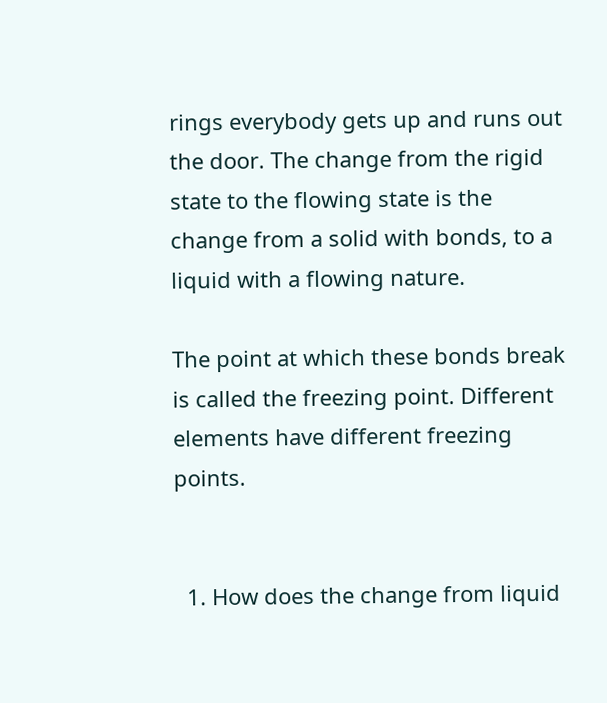rings everybody gets up and runs out the door. The change from the rigid state to the flowing state is the change from a solid with bonds, to a liquid with a flowing nature.

The point at which these bonds break is called the freezing point. Different elements have different freezing points.


  1. How does the change from liquid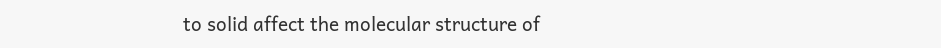to solid affect the molecular structure of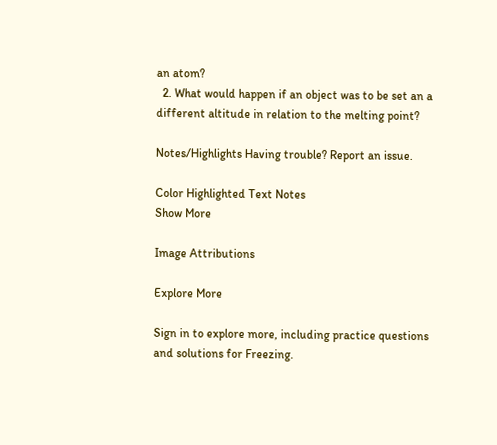an atom?
  2. What would happen if an object was to be set an a different altitude in relation to the melting point?

Notes/Highlights Having trouble? Report an issue.

Color Highlighted Text Notes
Show More

Image Attributions

Explore More

Sign in to explore more, including practice questions and solutions for Freezing.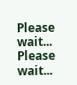Please wait...
Please wait...